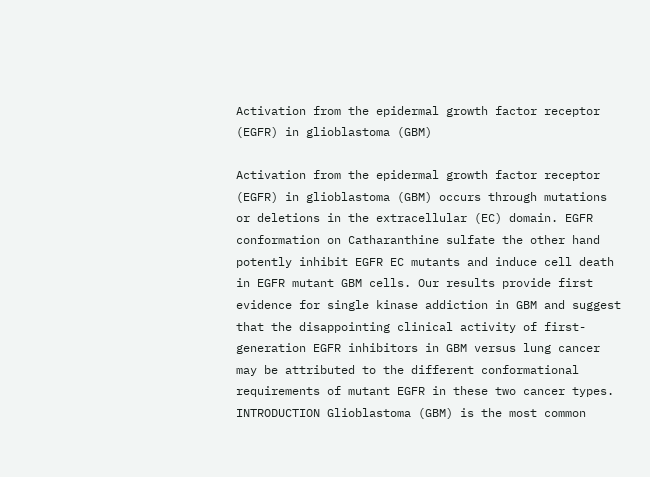Activation from the epidermal growth factor receptor (EGFR) in glioblastoma (GBM)

Activation from the epidermal growth factor receptor (EGFR) in glioblastoma (GBM) occurs through mutations or deletions in the extracellular (EC) domain. EGFR conformation on Catharanthine sulfate the other hand potently inhibit EGFR EC mutants and induce cell death in EGFR mutant GBM cells. Our results provide first evidence for single kinase addiction in GBM and suggest that the disappointing clinical activity of first-generation EGFR inhibitors in GBM versus lung cancer may be attributed to the different conformational requirements of mutant EGFR in these two cancer types. INTRODUCTION Glioblastoma (GBM) is the most common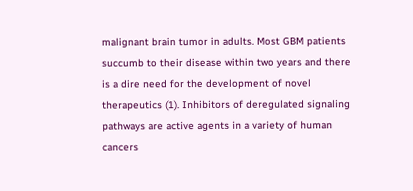malignant brain tumor in adults. Most GBM patients succumb to their disease within two years and there is a dire need for the development of novel therapeutics (1). Inhibitors of deregulated signaling pathways are active agents in a variety of human cancers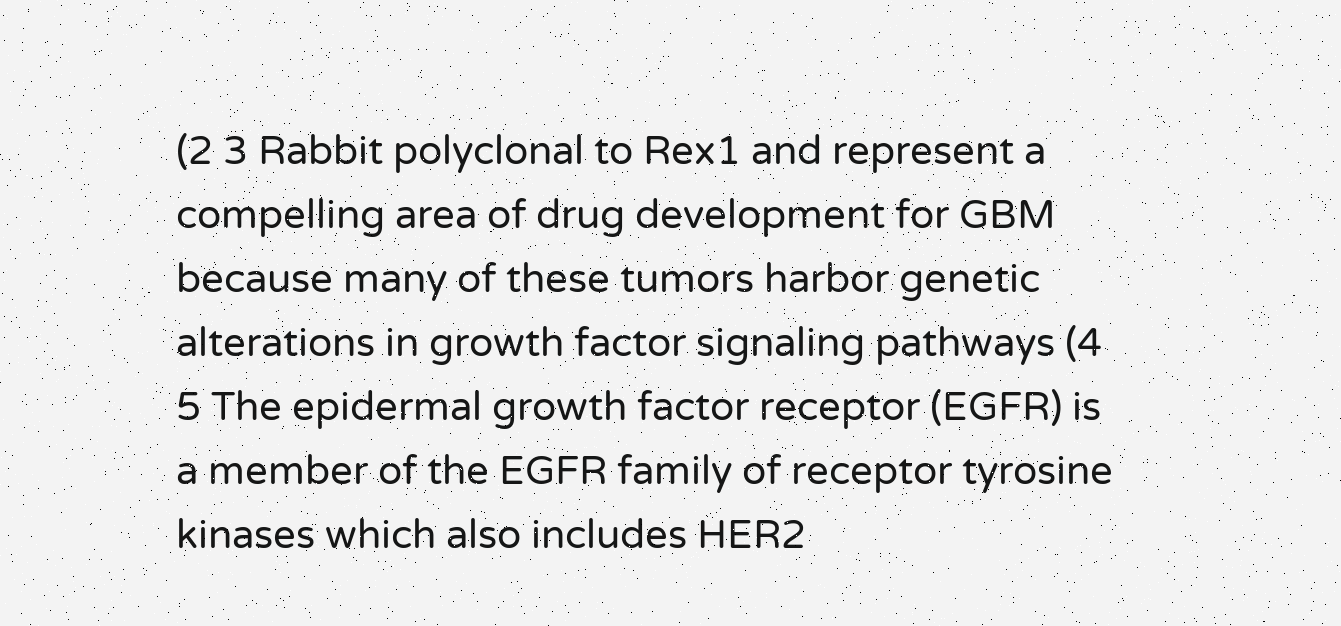(2 3 Rabbit polyclonal to Rex1 and represent a compelling area of drug development for GBM because many of these tumors harbor genetic alterations in growth factor signaling pathways (4 5 The epidermal growth factor receptor (EGFR) is a member of the EGFR family of receptor tyrosine kinases which also includes HER2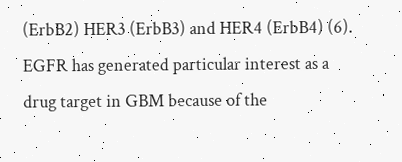(ErbB2) HER3 (ErbB3) and HER4 (ErbB4) (6). EGFR has generated particular interest as a drug target in GBM because of the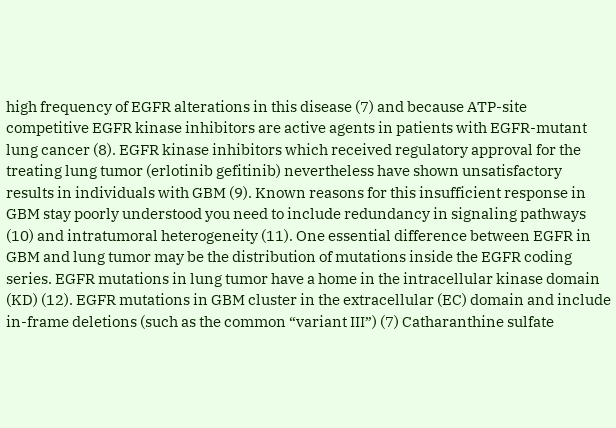high frequency of EGFR alterations in this disease (7) and because ATP-site competitive EGFR kinase inhibitors are active agents in patients with EGFR-mutant lung cancer (8). EGFR kinase inhibitors which received regulatory approval for the treating lung tumor (erlotinib gefitinib) nevertheless have shown unsatisfactory results in individuals with GBM (9). Known reasons for this insufficient response in GBM stay poorly understood you need to include redundancy in signaling pathways (10) and intratumoral heterogeneity (11). One essential difference between EGFR in GBM and lung tumor may be the distribution of mutations inside the EGFR coding series. EGFR mutations in lung tumor have a home in the intracellular kinase domain (KD) (12). EGFR mutations in GBM cluster in the extracellular (EC) domain and include in-frame deletions (such as the common “variant III”) (7) Catharanthine sulfate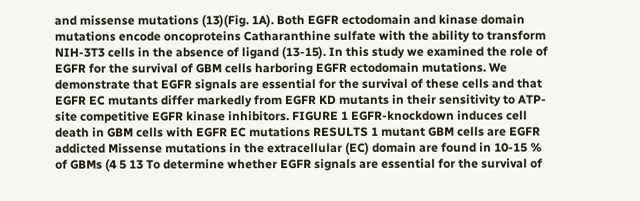and missense mutations (13)(Fig. 1A). Both EGFR ectodomain and kinase domain mutations encode oncoproteins Catharanthine sulfate with the ability to transform NIH-3T3 cells in the absence of ligand (13-15). In this study we examined the role of EGFR for the survival of GBM cells harboring EGFR ectodomain mutations. We demonstrate that EGFR signals are essential for the survival of these cells and that EGFR EC mutants differ markedly from EGFR KD mutants in their sensitivity to ATP-site competitive EGFR kinase inhibitors. FIGURE 1 EGFR-knockdown induces cell death in GBM cells with EGFR EC mutations RESULTS 1 mutant GBM cells are EGFR addicted Missense mutations in the extracellular (EC) domain are found in 10-15 % of GBMs (4 5 13 To determine whether EGFR signals are essential for the survival of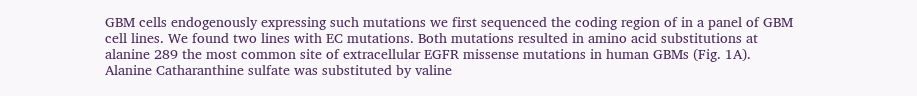GBM cells endogenously expressing such mutations we first sequenced the coding region of in a panel of GBM cell lines. We found two lines with EC mutations. Both mutations resulted in amino acid substitutions at alanine 289 the most common site of extracellular EGFR missense mutations in human GBMs (Fig. 1A). Alanine Catharanthine sulfate was substituted by valine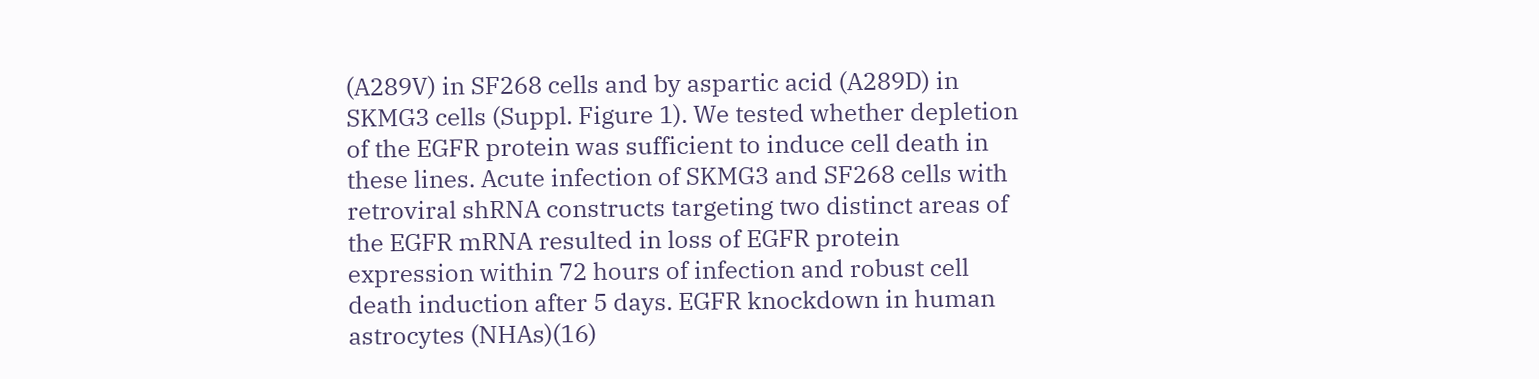(A289V) in SF268 cells and by aspartic acid (A289D) in SKMG3 cells (Suppl. Figure 1). We tested whether depletion of the EGFR protein was sufficient to induce cell death in these lines. Acute infection of SKMG3 and SF268 cells with retroviral shRNA constructs targeting two distinct areas of the EGFR mRNA resulted in loss of EGFR protein expression within 72 hours of infection and robust cell death induction after 5 days. EGFR knockdown in human astrocytes (NHAs)(16)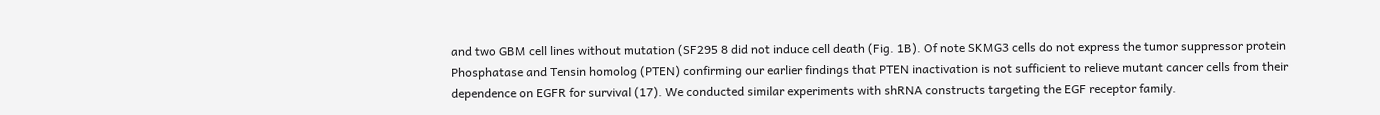and two GBM cell lines without mutation (SF295 8 did not induce cell death (Fig. 1B). Of note SKMG3 cells do not express the tumor suppressor protein Phosphatase and Tensin homolog (PTEN) confirming our earlier findings that PTEN inactivation is not sufficient to relieve mutant cancer cells from their dependence on EGFR for survival (17). We conducted similar experiments with shRNA constructs targeting the EGF receptor family.